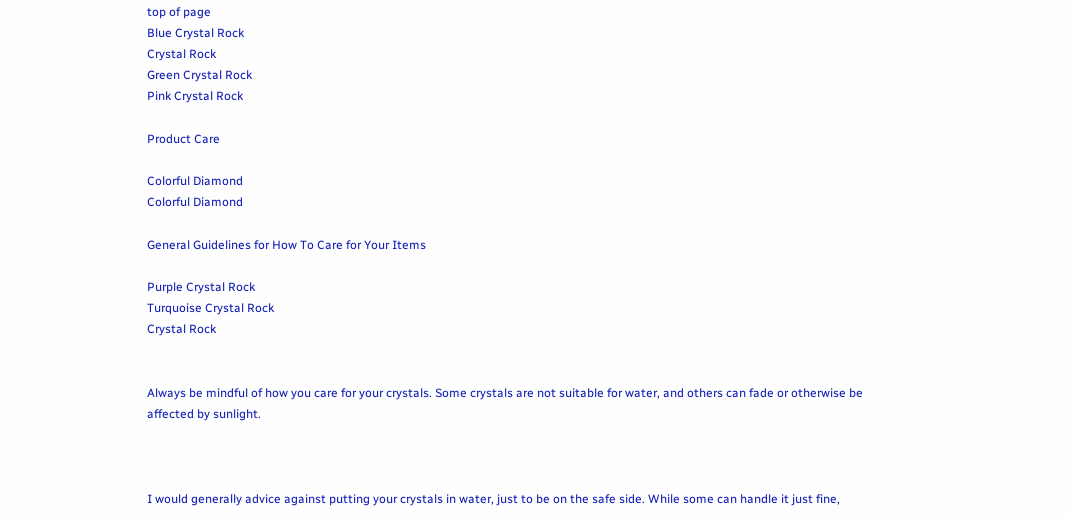top of page
Blue Crystal Rock
Crystal Rock
Green Crystal Rock
Pink Crystal Rock

Product Care

Colorful Diamond
Colorful Diamond

General Guidelines for How To Care for Your Items

Purple Crystal Rock
Turquoise Crystal Rock
Crystal Rock


Always be mindful of how you care for your crystals. Some crystals are not suitable for water, and others can fade or otherwise be affected by sunlight.



I would generally advice against putting your crystals in water, just to be on the safe side. While some can handle it just fine,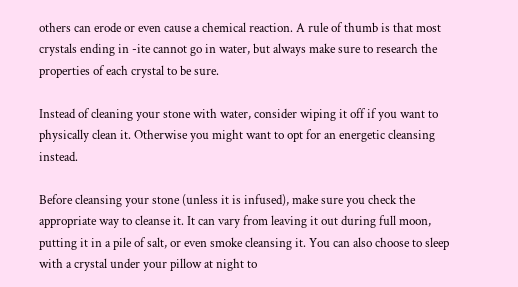others can erode or even cause a chemical reaction. A rule of thumb is that most crystals ending in -ite cannot go in water, but always make sure to research the properties of each crystal to be sure.

Instead of cleaning your stone with water, consider wiping it off if you want to physically clean it. Otherwise you might want to opt for an energetic cleansing instead.

Before cleansing your stone (unless it is infused), make sure you check the appropriate way to cleanse it. It can vary from leaving it out during full moon, putting it in a pile of salt, or even smoke cleansing it. You can also choose to sleep with a crystal under your pillow at night to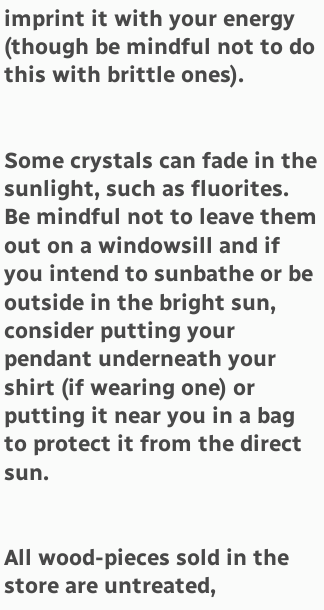imprint it with your energy (though be mindful not to do this with brittle ones).


Some crystals can fade in the sunlight, such as fluorites. Be mindful not to leave them out on a windowsill and if you intend to sunbathe or be outside in the bright sun, consider putting your pendant underneath your shirt (if wearing one) or putting it near you in a bag to protect it from the direct sun.


All wood-pieces sold in the store are untreated,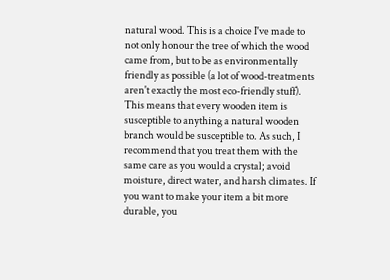natural wood. This is a choice I've made to not only honour the tree of which the wood came from, but to be as environmentally friendly as possible (a lot of wood-treatments aren't exactly the most eco-friendly stuff). This means that every wooden item is susceptible to anything a natural wooden branch would be susceptible to. As such, I recommend that you treat them with the same care as you would a crystal; avoid moisture, direct water, and harsh climates. If you want to make your item a bit more durable, you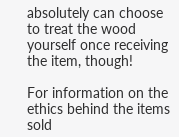absolutely can choose to treat the wood yourself once receiving the item, though!

For information on the ethics behind the items sold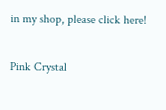in my shop, please click here!

Pink Crystal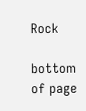Rock

bottom of page